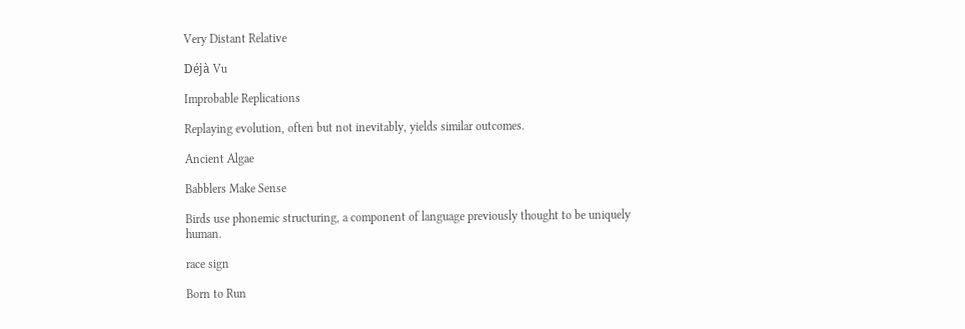Very Distant Relative

Déjà Vu

Improbable Replications

Replaying evolution, often but not inevitably, yields similar outcomes.

Ancient Algae

Babblers Make Sense

Birds use phonemic structuring, a component of language previously thought to be uniquely human.

race sign

Born to Run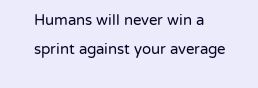Humans will never win a sprint against your average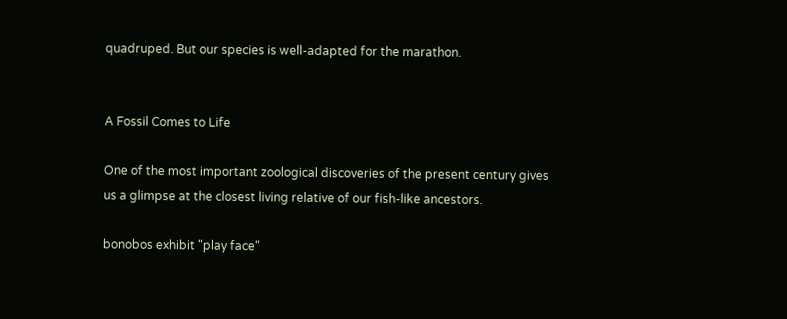quadruped. But our species is well-adapted for the marathon.


A Fossil Comes to Life

One of the most important zoological discoveries of the present century gives us a glimpse at the closest living relative of our fish-like ancestors.

bonobos exhibit "play face"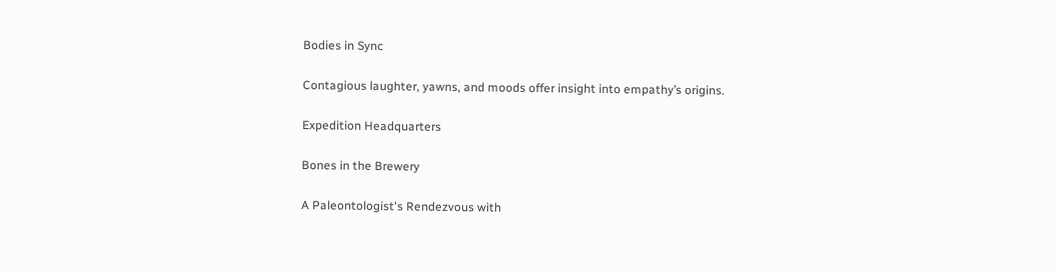Bodies in Sync

Contagious laughter, yawns, and moods offer insight into empathy’s origins.

Expedition Headquarters

Bones in the Brewery

A Paleontologist's Rendezvous with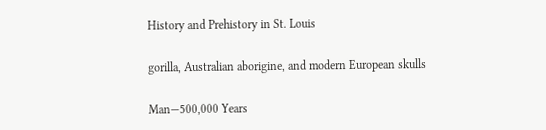History and Prehistory in St. Louis

gorilla, Australian aborigine, and modern European skulls

Man—500,000 Years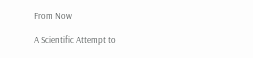From Now

A Scientific Attempt to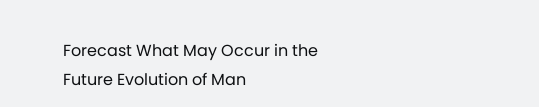Forecast What May Occur in the Future Evolution of Man